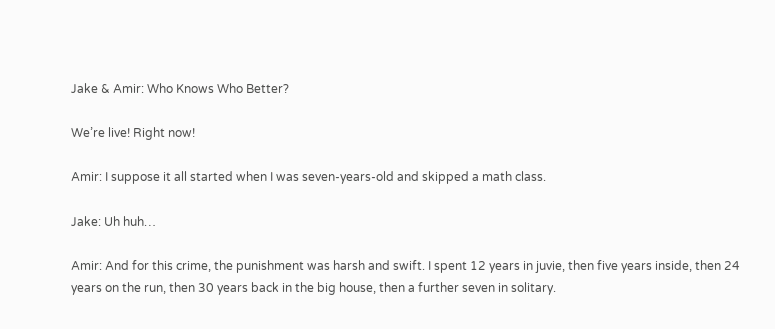Jake & Amir: Who Knows Who Better?

We’re live! Right now!

Amir: I suppose it all started when I was seven-years-old and skipped a math class.

Jake: Uh huh…

Amir: And for this crime, the punishment was harsh and swift. I spent 12 years in juvie, then five years inside, then 24 years on the run, then 30 years back in the big house, then a further seven in solitary.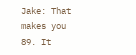Jake: That makes you 89. It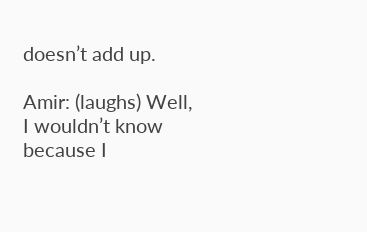doesn’t add up.

Amir: (laughs) Well, I wouldn’t know because I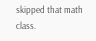skipped that math class.